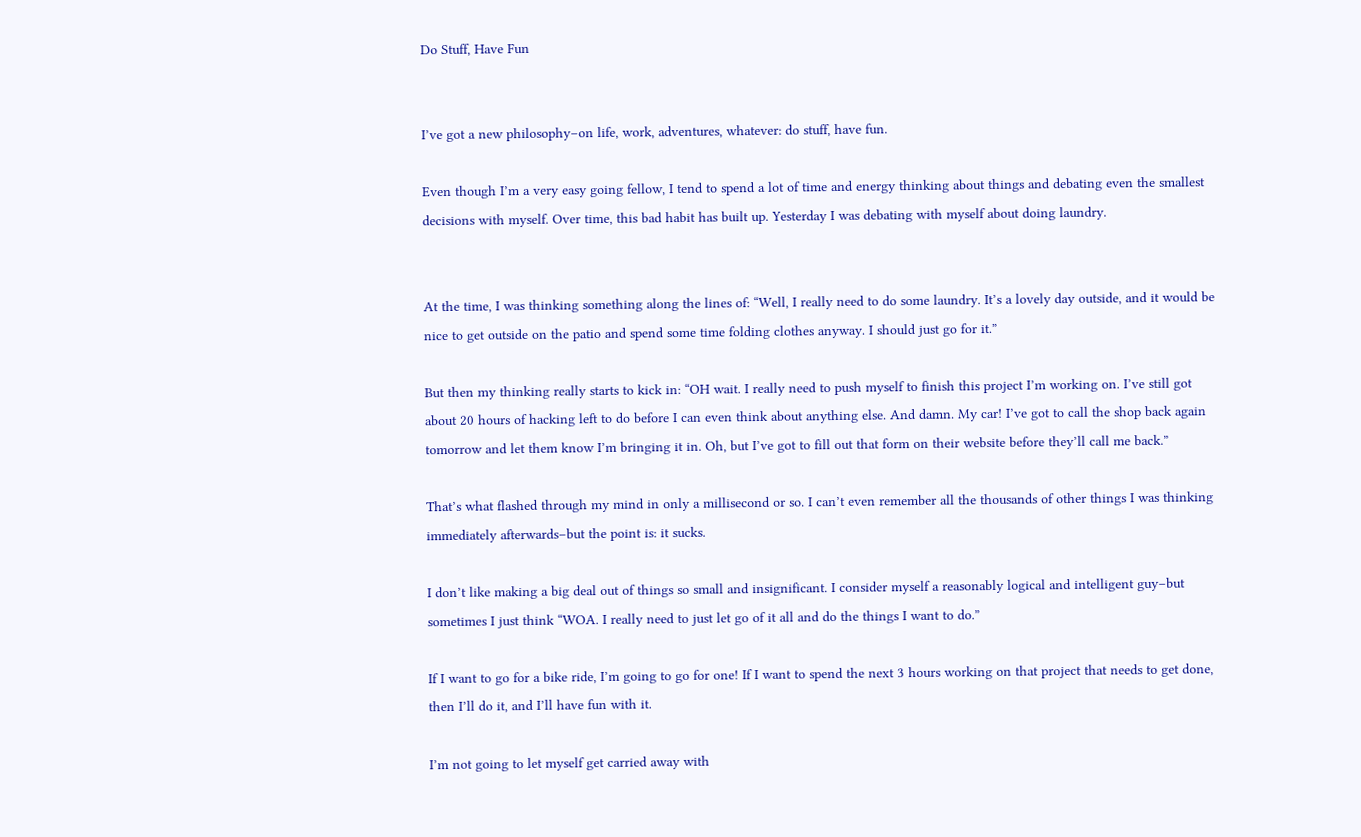Do Stuff, Have Fun


I’ve got a new philosophy–on life, work, adventures, whatever: do stuff, have fun.

Even though I’m a very easy going fellow, I tend to spend a lot of time and energy thinking about things and debating even the smallest decisions with myself. Over time, this bad habit has built up. Yesterday I was debating with myself about doing laundry.


At the time, I was thinking something along the lines of: “Well, I really need to do some laundry. It’s a lovely day outside, and it would be nice to get outside on the patio and spend some time folding clothes anyway. I should just go for it.”

But then my thinking really starts to kick in: “OH wait. I really need to push myself to finish this project I’m working on. I’ve still got about 20 hours of hacking left to do before I can even think about anything else. And damn. My car! I’ve got to call the shop back again tomorrow and let them know I’m bringing it in. Oh, but I’ve got to fill out that form on their website before they’ll call me back.”

That’s what flashed through my mind in only a millisecond or so. I can’t even remember all the thousands of other things I was thinking immediately afterwards–but the point is: it sucks.

I don’t like making a big deal out of things so small and insignificant. I consider myself a reasonably logical and intelligent guy–but sometimes I just think “WOA. I really need to just let go of it all and do the things I want to do.”

If I want to go for a bike ride, I’m going to go for one! If I want to spend the next 3 hours working on that project that needs to get done, then I’ll do it, and I’ll have fun with it.

I’m not going to let myself get carried away with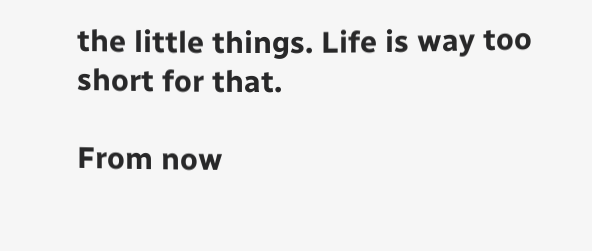the little things. Life is way too short for that.

From now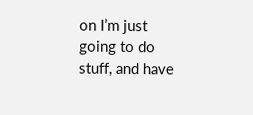on I’m just going to do stuff, and have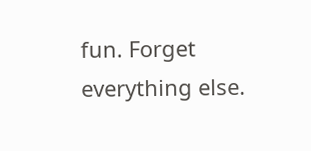fun. Forget everything else.